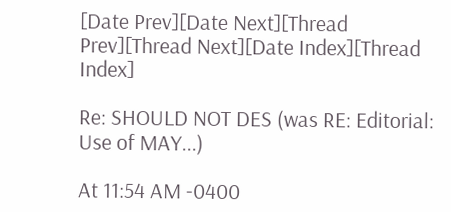[Date Prev][Date Next][Thread Prev][Thread Next][Date Index][Thread Index]

Re: SHOULD NOT DES (was RE: Editorial: Use of MAY...)

At 11:54 AM -0400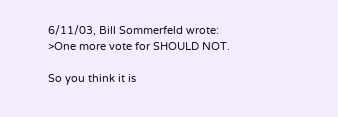6/11/03, Bill Sommerfeld wrote:
>One more vote for SHOULD NOT.

So you think it is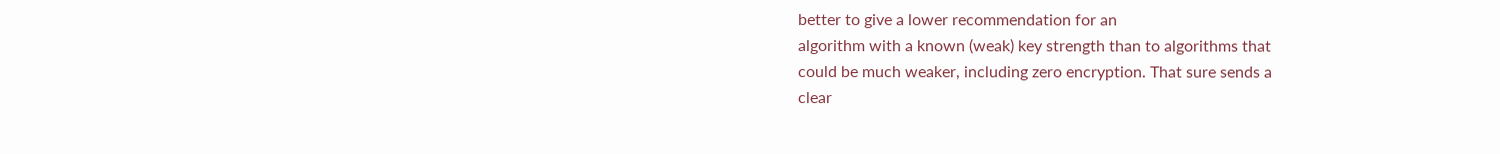better to give a lower recommendation for an
algorithm with a known (weak) key strength than to algorithms that
could be much weaker, including zero encryption. That sure sends a
clear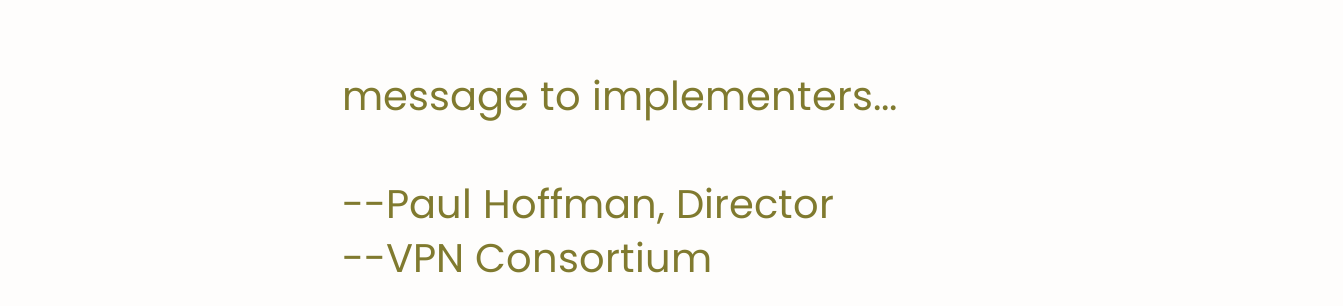message to implementers...

--Paul Hoffman, Director
--VPN Consortium